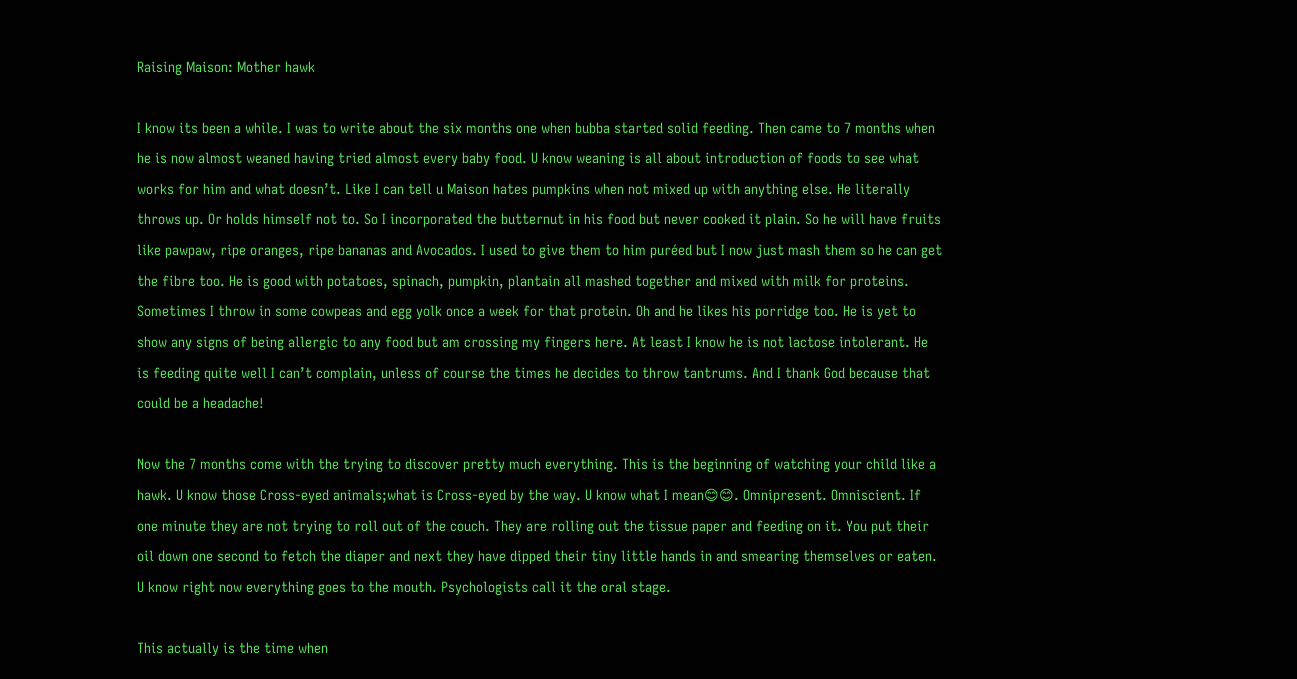Raising Maison: Mother hawk

I know its been a while. I was to write about the six months one when bubba started solid feeding. Then came to 7 months when he is now almost weaned having tried almost every baby food. U know weaning is all about introduction of foods to see what works for him and what doesn’t. Like I can tell u Maison hates pumpkins when not mixed up with anything else. He literally throws up. Or holds himself not to. So I incorporated the butternut in his food but never cooked it plain. So he will have fruits like pawpaw, ripe oranges, ripe bananas and Avocados. I used to give them to him puréed but I now just mash them so he can get the fibre too. He is good with potatoes, spinach, pumpkin, plantain all mashed together and mixed with milk for proteins. Sometimes I throw in some cowpeas and egg yolk once a week for that protein. Oh and he likes his porridge too. He is yet to show any signs of being allergic to any food but am crossing my fingers here. At least I know he is not lactose intolerant. He is feeding quite well I can’t complain, unless of course the times he decides to throw tantrums. And I thank God because that could be a headache!

Now the 7 months come with the trying to discover pretty much everything. This is the beginning of watching your child like a hawk. U know those Cross-eyed animals;what is Cross-eyed by the way. U know what I mean😊😊. Omnipresent. Omniscient. If one minute they are not trying to roll out of the couch. They are rolling out the tissue paper and feeding on it. You put their oil down one second to fetch the diaper and next they have dipped their tiny little hands in and smearing themselves or eaten. U know right now everything goes to the mouth. Psychologists call it the oral stage.

This actually is the time when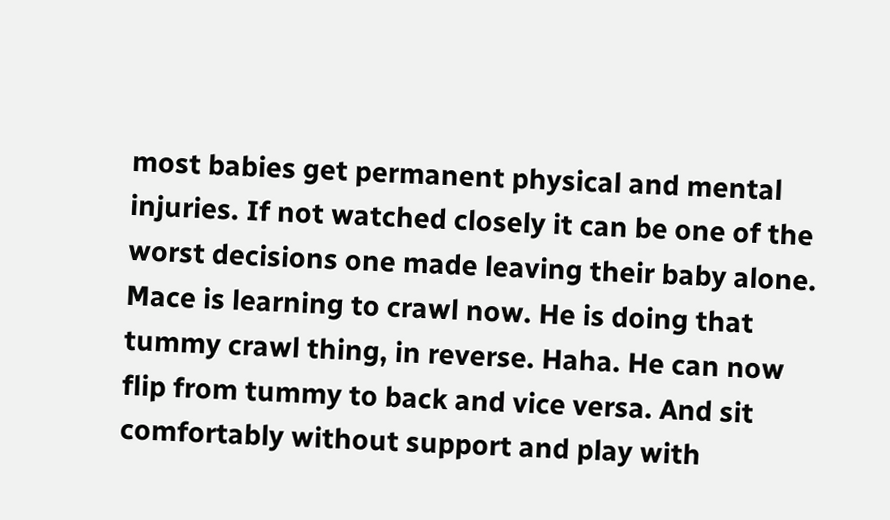most babies get permanent physical and mental injuries. If not watched closely it can be one of the worst decisions one made leaving their baby alone. Mace is learning to crawl now. He is doing that tummy crawl thing, in reverse. Haha. He can now flip from tummy to back and vice versa. And sit comfortably without support and play with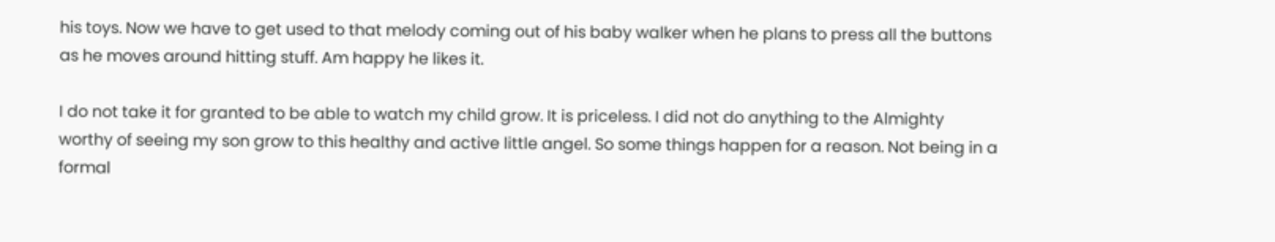his toys. Now we have to get used to that melody coming out of his baby walker when he plans to press all the buttons as he moves around hitting stuff. Am happy he likes it.

I do not take it for granted to be able to watch my child grow. It is priceless. I did not do anything to the Almighty worthy of seeing my son grow to this healthy and active little angel. So some things happen for a reason. Not being in a formal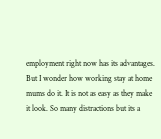employment right now has its advantages. But I wonder how working stay at home mums do it. It is not as easy as they make it look. So many distractions but its a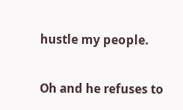hustle my people.

Oh and he refuses to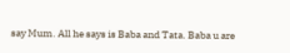say Mum. All he says is Baba and Tata. Baba u are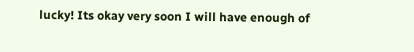lucky! Its okay very soon I will have enough of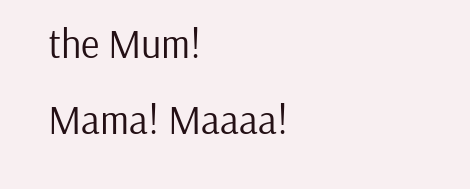the Mum! Mama! Maaaa!